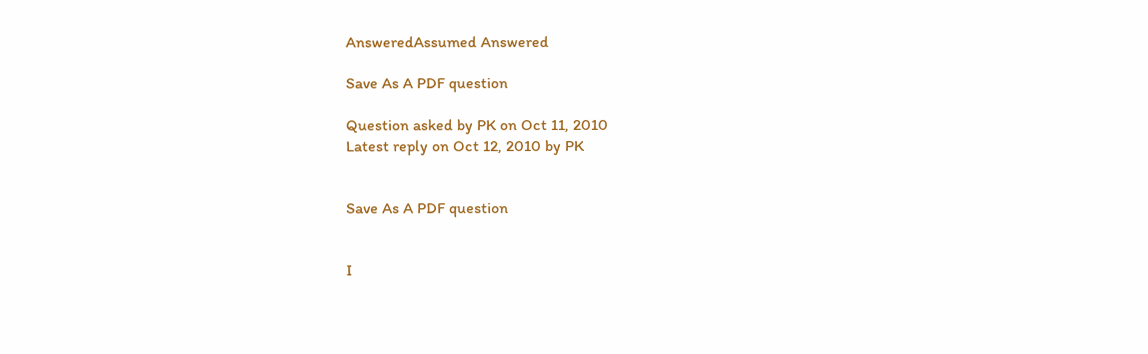AnsweredAssumed Answered

Save As A PDF question

Question asked by PK on Oct 11, 2010
Latest reply on Oct 12, 2010 by PK


Save As A PDF question


I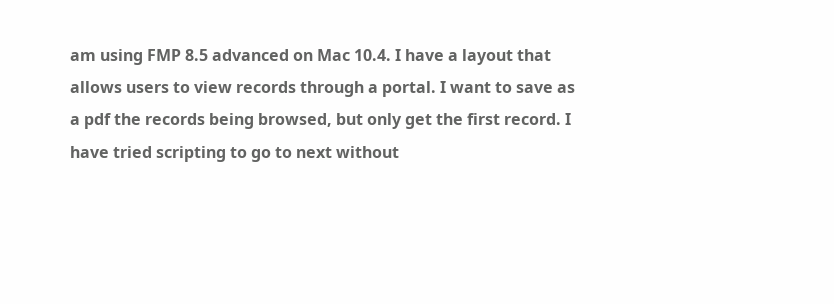am using FMP 8.5 advanced on Mac 10.4. I have a layout that allows users to view records through a portal. I want to save as a pdf the records being browsed, but only get the first record. I have tried scripting to go to next without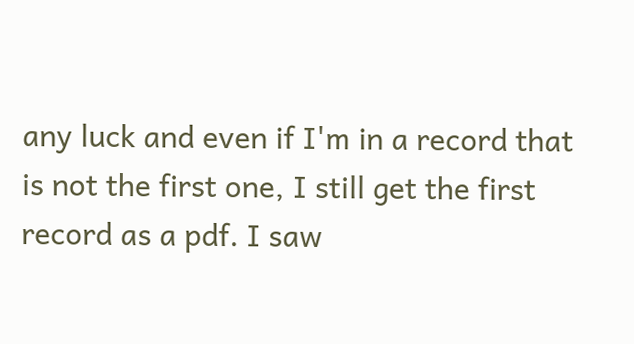any luck and even if I'm in a record that is not the first one, I still get the first record as a pdf. I saw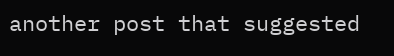another post that suggested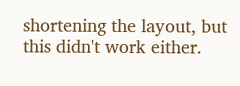shortening the layout, but this didn't work either.